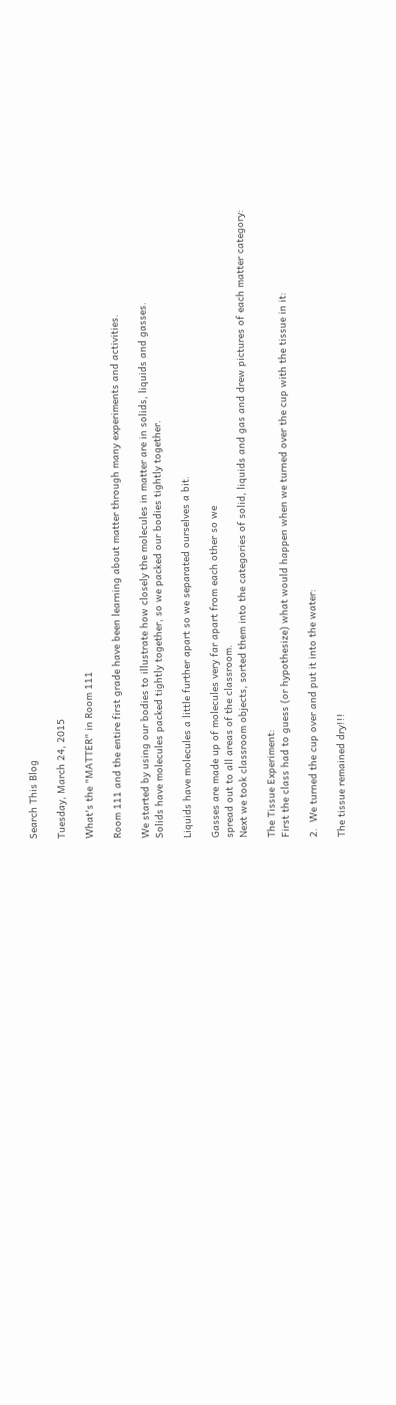Search This Blog

Tuesday, March 24, 2015

What's the "MATTER" in Room 111

Room 111 and the entire first grade have been learning about matter through many experiments and activities.

We started by using our bodies to illustrate how closely the molecules in matter are in solids, liquids and gasses.
Solids have molecules packed tightly together, so we packed our bodies tightly together.

Liquids have molecules a little further apart so we separated ourselves a bit.

Gasses are made up of molecules very far apart from each other so we
spread out to all areas of the classroom.
Next we took classroom objects, sorted them into the categories of solid, liquids and gas and drew pictures of each matter category:

The Tissue Experiment:
First the class had to guess (or hypothesize) what would happen when we turned over the cup with the tissue in it:

2.  We turned the cup over and put it into the water:

The tissue remained dry!!!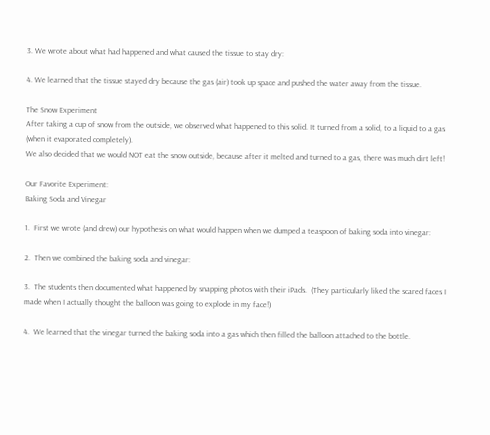3. We wrote about what had happened and what caused the tissue to stay dry:

4. We learned that the tissue stayed dry because the gas (air) took up space and pushed the water away from the tissue.

The Snow Experiment
After taking a cup of snow from the outside, we observed what happened to this solid. It turned from a solid, to a liquid to a gas (when it evaporated completely).
We also decided that we would NOT eat the snow outside, because after it melted and turned to a gas, there was much dirt left!

Our Favorite Experiment:
Baking Soda and Vinegar

1.  First we wrote (and drew) our hypothesis on what would happen when we dumped a teaspoon of baking soda into vinegar:

2.  Then we combined the baking soda and vinegar:

3.  The students then documented what happened by snapping photos with their iPads.  (They particularly liked the scared faces I made when I actually thought the balloon was going to explode in my face!)

4.  We learned that the vinegar turned the baking soda into a gas which then filled the balloon attached to the bottle.